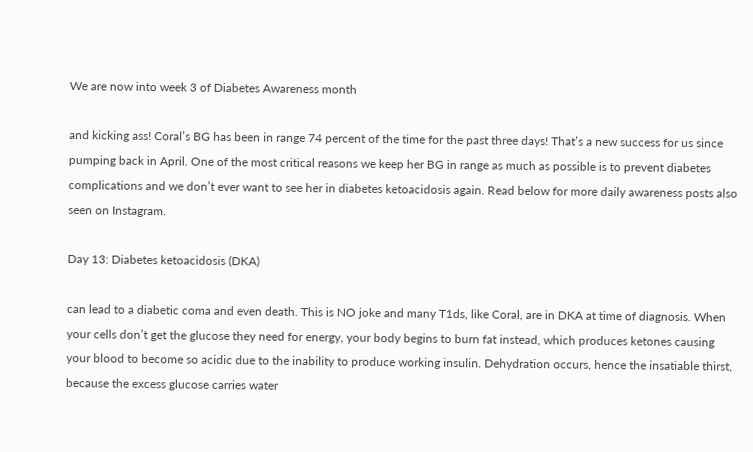We are now into week 3 of Diabetes Awareness month

and kicking ass! Coral’s BG has been in range 74 percent of the time for the past three days! That’s a new success for us since pumping back in April. One of the most critical reasons we keep her BG in range as much as possible is to prevent diabetes complications and we don’t ever want to see her in diabetes ketoacidosis again. Read below for more daily awareness posts also seen on Instagram.

Day 13: Diabetes ketoacidosis (DKA)

can lead to a diabetic coma and even death. This is NO joke and many T1ds, like Coral, are in DKA at time of diagnosis. When your cells don’t get the glucose they need for energy, your body begins to burn fat instead, which produces ketones causing your blood to become so acidic due to the inability to produce working insulin. Dehydration occurs, hence the insatiable thirst, because the excess glucose carries water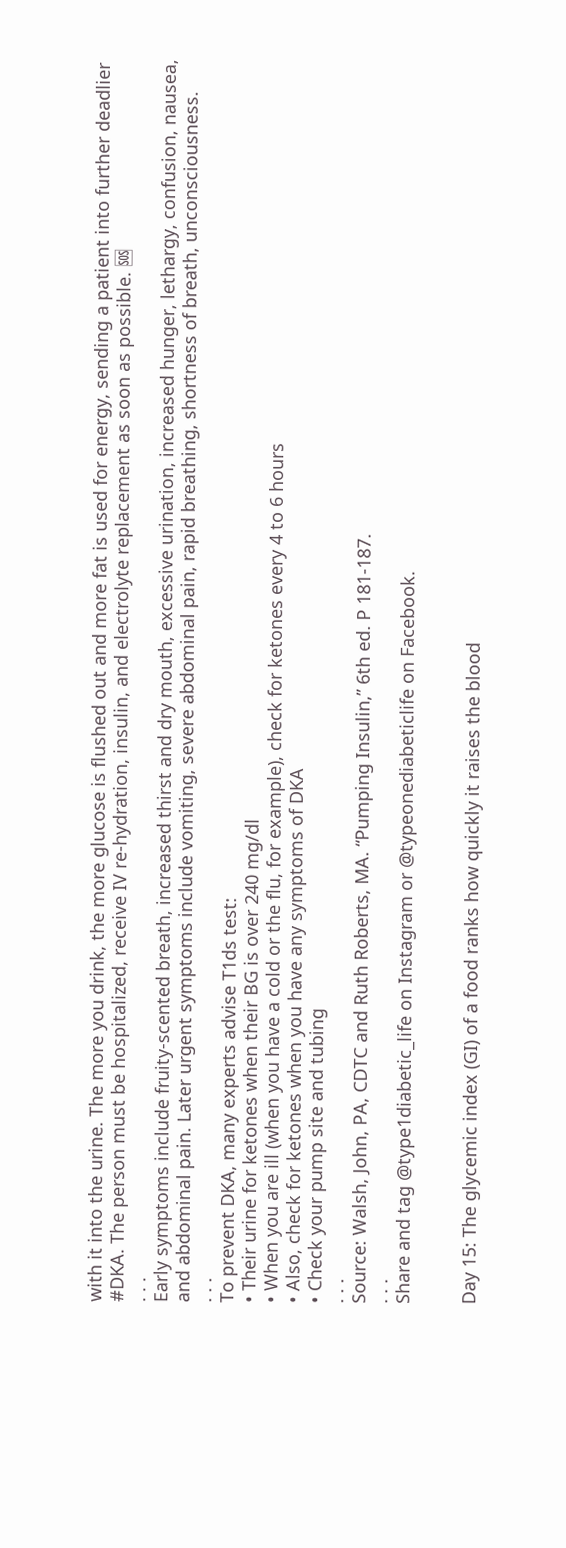with it into the urine. The more you drink, the more glucose is flushed out and more fat is used for energy, sending a patient into further deadlier #DKA. The person must be hospitalized, receive IV re-hydration, insulin, and electrolyte replacement as soon as possible. 🆘
. . .
Early symptoms include fruity-scented breath, increased thirst and dry mouth, excessive urination, increased hunger, lethargy, confusion, nausea, and abdominal pain. Later urgent symptoms include vomiting, severe abdominal pain, rapid breathing, shortness of breath, unconsciousness.
. . .
To prevent DKA, many experts advise T1ds test:
• Their urine for ketones when their BG is over 240 mg/dl
• When you are ill (when you have a cold or the flu, for example), check for ketones every 4 to 6 hours
• Also, check for ketones when you have any symptoms of DKA
• Check your pump site and tubing
. . .
Source: Walsh, John, PA, CDTC and Ruth Roberts, MA. “Pumping Insulin,” 6th ed. P 181-187.
. . .
Share and tag @type1diabetic_life on Instagram or @typeonediabeticlife on Facebook.


Day 15: The glycemic index (GI) of a food ranks how quickly it raises the blood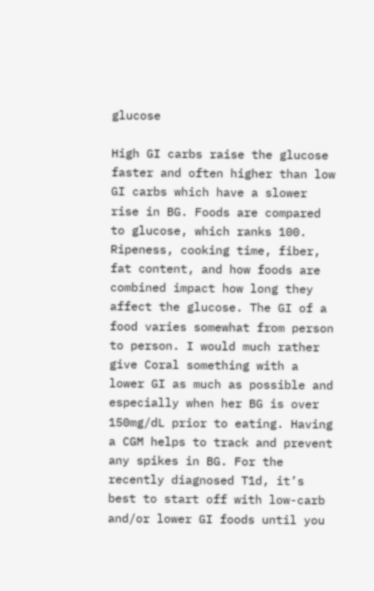glucose

High GI carbs raise the glucose faster and often higher than low GI carbs which have a slower rise in BG. Foods are compared to glucose, which ranks 100. Ripeness, cooking time, fiber, fat content, and how foods are combined impact how long they affect the glucose. The GI of a food varies somewhat from person to person. I would much rather give Coral something with a lower GI as much as possible and especially when her BG is over 150mg/dL prior to eating. Having a CGM helps to track and prevent any spikes in BG. For the recently diagnosed T1d, it’s best to start off with low-carb and/or lower GI foods until you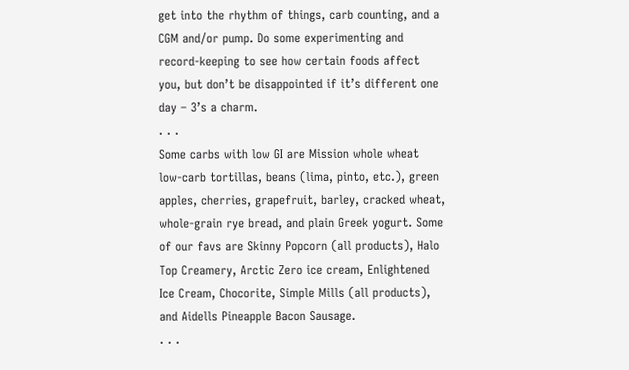get into the rhythm of things, carb counting, and a CGM and/or pump. Do some experimenting and record-keeping to see how certain foods affect you, but don’t be disappointed if it’s different one day – 3’s a charm.
. . .
Some carbs with low GI are Mission whole wheat low-carb tortillas, beans (lima, pinto, etc.), green apples, cherries, grapefruit, barley, cracked wheat, whole-grain rye bread, and plain Greek yogurt. Some of our favs are Skinny Popcorn (all products), Halo Top Creamery, Arctic Zero ice cream, Enlightened Ice Cream, Chocorite, Simple Mills (all products), and Aidells Pineapple Bacon Sausage.
. . .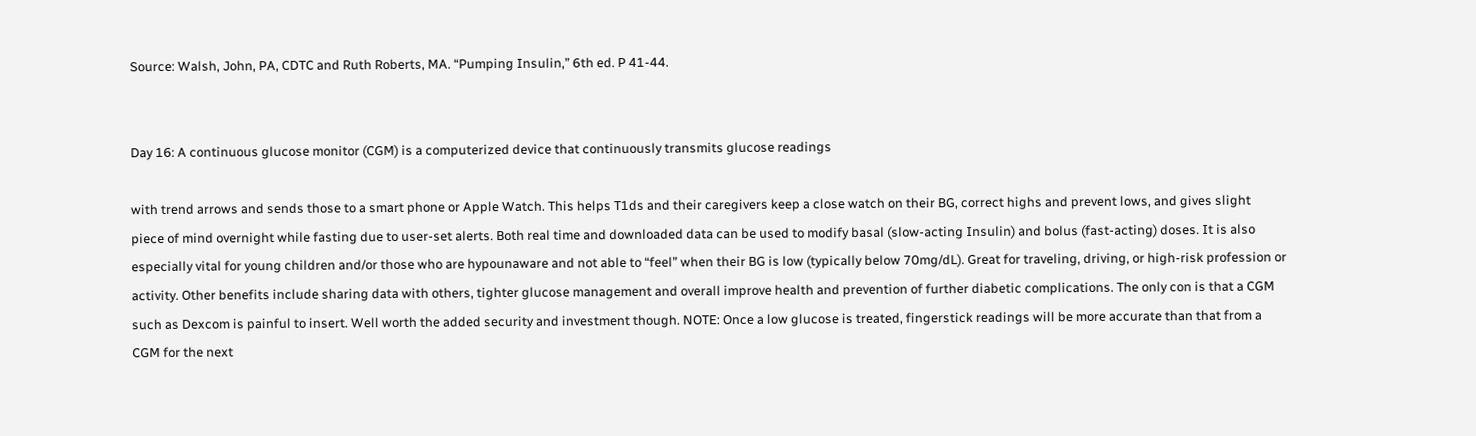Source: Walsh, John, PA, CDTC and Ruth Roberts, MA. “Pumping Insulin,” 6th ed. P 41-44.


Day 16: A continuous glucose monitor (CGM) is a computerized device that continuously transmits glucose readings

with trend arrows and sends those to a smart phone or Apple Watch. This helps T1ds and their caregivers keep a close watch on their BG, correct highs and prevent lows, and gives slight piece of mind overnight while fasting due to user-set alerts. Both real time and downloaded data can be used to modify basal (slow-acting Insulin) and bolus (fast-acting) doses. It is also especially vital for young children and/or those who are hypounaware and not able to “feel” when their BG is low (typically below 70mg/dL). Great for traveling, driving, or high-risk profession or activity. Other benefits include sharing data with others, tighter glucose management and overall improve health and prevention of further diabetic complications. The only con is that a CGM such as Dexcom is painful to insert. Well worth the added security and investment though. NOTE: Once a low glucose is treated, fingerstick readings will be more accurate than that from a CGM for the next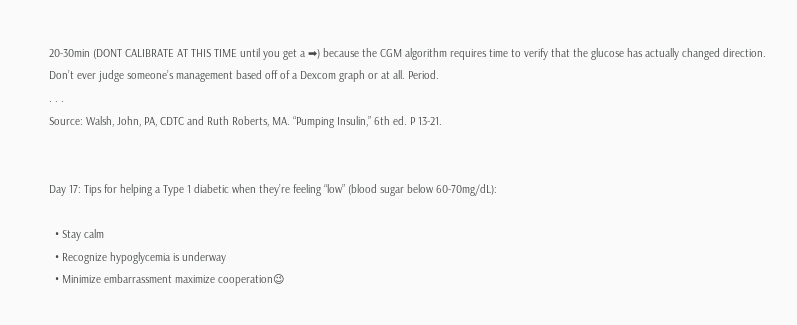20-30min (DONT CALIBRATE AT THIS TIME until you get a ➡) because the CGM algorithm requires time to verify that the glucose has actually changed direction. Don’t ever judge someone’s management based off of a Dexcom graph or at all. Period.
. . .
Source: Walsh, John, PA, CDTC and Ruth Roberts, MA. “Pumping Insulin,” 6th ed. P 13-21.


Day 17: Tips for helping a Type 1 diabetic when they’re feeling “low” (blood sugar below 60-70mg/dL):

  • Stay calm
  • Recognize hypoglycemia is underway
  • Minimize embarrassment maximize cooperation😉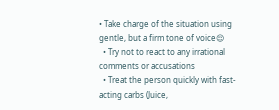• Take charge of the situation using gentle, but a firm tone of voice😌
  • Try not to react to any irrational comments or accusations
  • Treat the person quickly with fast-acting carbs (Juice,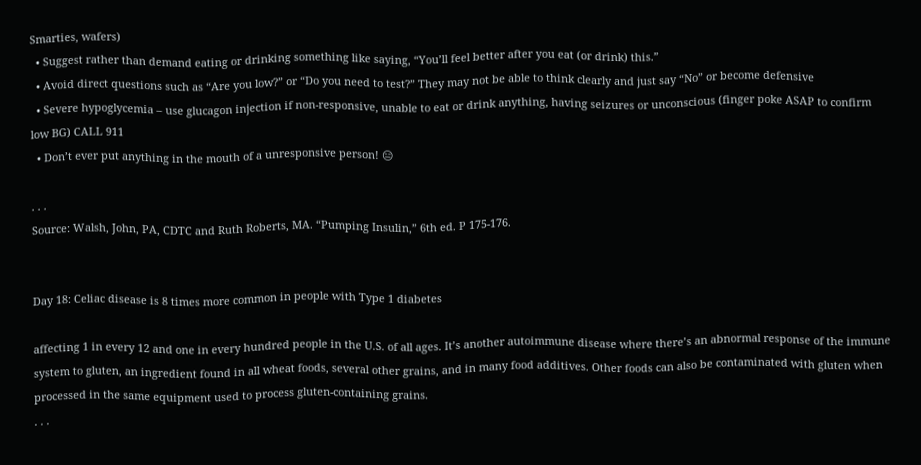Smarties, wafers)
  • Suggest rather than demand eating or drinking something like saying, “You’ll feel better after you eat (or drink) this.”
  • Avoid direct questions such as “Are you low?” or “Do you need to test?” They may not be able to think clearly and just say “No” or become defensive
  • Severe hypoglycemia – use glucagon injection if non-responsive, unable to eat or drink anything, having seizures or unconscious (finger poke ASAP to confirm low BG) CALL 911
  • Don’t ever put anything in the mouth of a unresponsive person! 😑

. . .
Source: Walsh, John, PA, CDTC and Ruth Roberts, MA. “Pumping Insulin,” 6th ed. P 175-176.


Day 18: Celiac disease is 8 times more common in people with Type 1 diabetes

affecting 1 in every 12 and one in every hundred people in the U.S. of all ages. It’s another autoimmune disease where there’s an abnormal response of the immune system to gluten, an ingredient found in all wheat foods, several other grains, and in many food additives. Other foods can also be contaminated with gluten when processed in the same equipment used to process gluten-containing grains.
. . .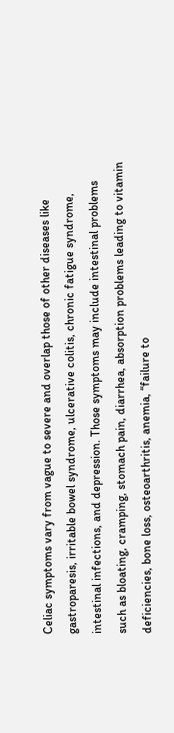Celiac symptoms vary from vague to severe and overlap those of other diseases like gastroparesis, irritable bowel syndrome, ulcerative colitis, chronic fatigue syndrome, intestinal infections, and depression. Those symptoms may include intestinal problems such as bloating, cramping, stomach pain, diarrhea, absorption problems leading to vitamin deficiencies, bone loss, osteoarthritis, anemia, “failure to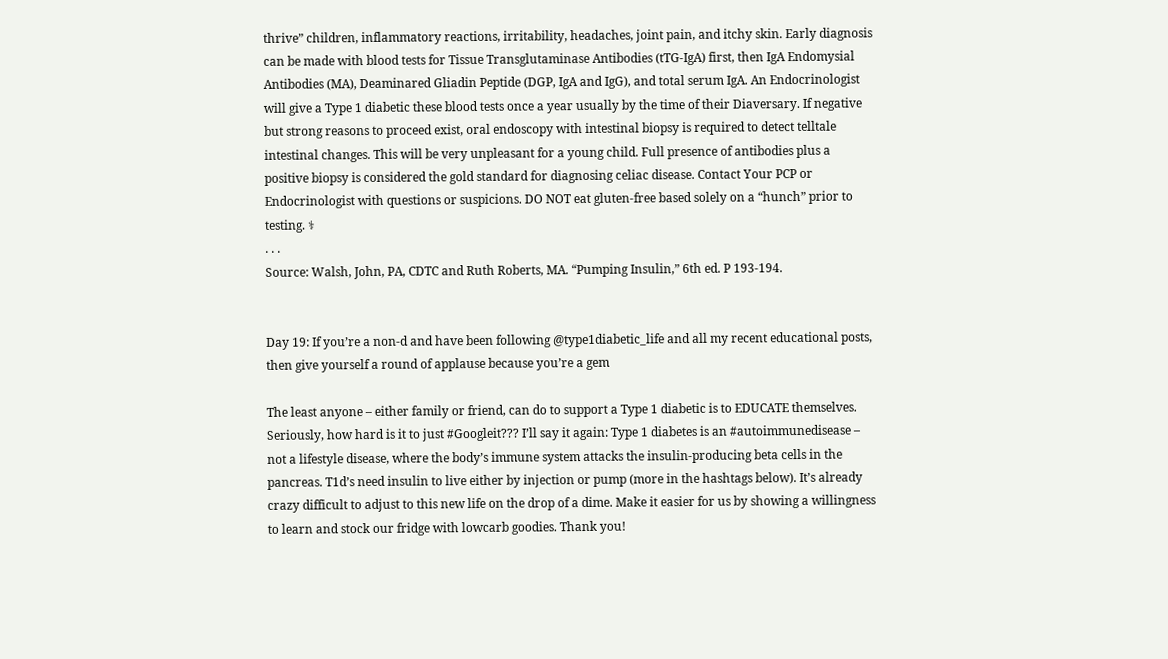thrive” children, inflammatory reactions, irritability, headaches, joint pain, and itchy skin. Early diagnosis can be made with blood tests for Tissue Transglutaminase Antibodies (tTG-IgA) first, then IgA Endomysial Antibodies (MA), Deaminared Gliadin Peptide (DGP, IgA and IgG), and total serum IgA. An Endocrinologist will give a Type 1 diabetic these blood tests once a year usually by the time of their Diaversary. If negative but strong reasons to proceed exist, oral endoscopy with intestinal biopsy is required to detect telltale intestinal changes. This will be very unpleasant for a young child. Full presence of antibodies plus a positive biopsy is considered the gold standard for diagnosing celiac disease. Contact Your PCP or Endocrinologist with questions or suspicions. DO NOT eat gluten-free based solely on a “hunch” prior to testing. ⚕
. . .
Source: Walsh, John, PA, CDTC and Ruth Roberts, MA. “Pumping Insulin,” 6th ed. P 193-194.


Day 19: If you’re a non-d and have been following @type1diabetic_life and all my recent educational posts, then give yourself a round of applause because you’re a gem

The least anyone – either family or friend, can do to support a Type 1 diabetic is to EDUCATE themselves. Seriously, how hard is it to just #Googleit??? I’ll say it again: Type 1 diabetes is an #autoimmunedisease – not a lifestyle disease, where the body’s immune system attacks the insulin-producing beta cells in the pancreas. T1d’s need insulin to live either by injection or pump (more in the hashtags below). It’s already crazy difficult to adjust to this new life on the drop of a dime. Make it easier for us by showing a willingness to learn and stock our fridge with lowcarb goodies. Thank you!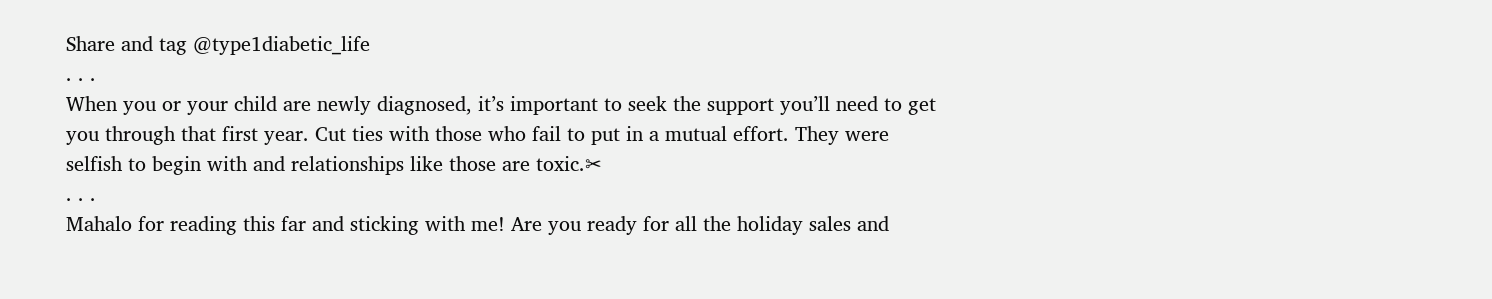Share and tag @type1diabetic_life
. . .
When you or your child are newly diagnosed, it’s important to seek the support you’ll need to get you through that first year. Cut ties with those who fail to put in a mutual effort. They were selfish to begin with and relationships like those are toxic.✂
. . .
Mahalo for reading this far and sticking with me! Are you ready for all the holiday sales and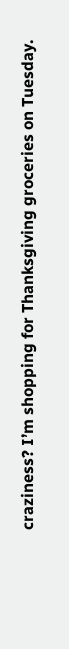craziness? I’m shopping for Thanksgiving groceries on Tuesday.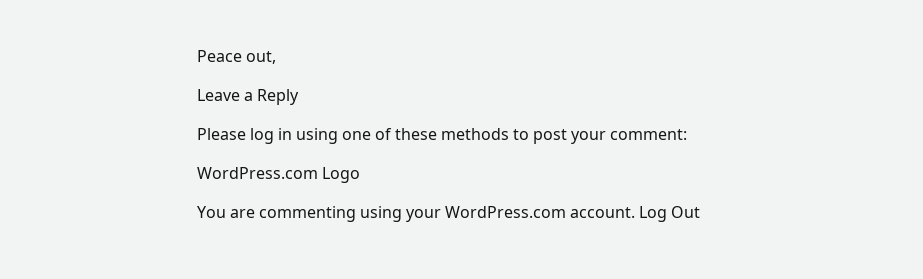Peace out,

Leave a Reply

Please log in using one of these methods to post your comment:

WordPress.com Logo

You are commenting using your WordPress.com account. Log Out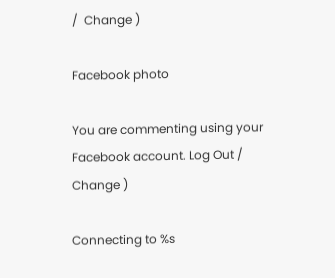/  Change )

Facebook photo

You are commenting using your Facebook account. Log Out /  Change )

Connecting to %s